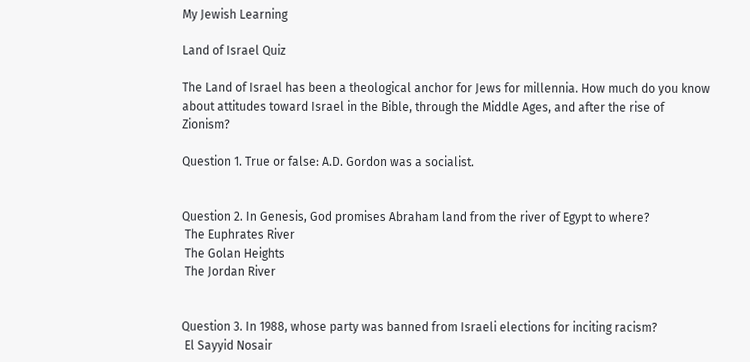My Jewish Learning

Land of Israel Quiz

The Land of Israel has been a theological anchor for Jews for millennia. How much do you know about attitudes toward Israel in the Bible, through the Middle Ages, and after the rise of Zionism?

Question 1. True or false: A.D. Gordon was a socialist.


Question 2. In Genesis, God promises Abraham land from the river of Egypt to where?
 The Euphrates River
 The Golan Heights
 The Jordan River


Question 3. In 1988, whose party was banned from Israeli elections for inciting racism?
 El Sayyid Nosair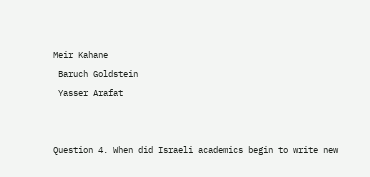Meir Kahane
 Baruch Goldstein
 Yasser Arafat


Question 4. When did Israeli academics begin to write new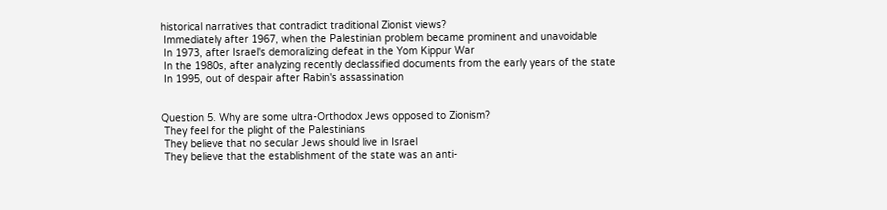historical narratives that contradict traditional Zionist views?
 Immediately after 1967, when the Palestinian problem became prominent and unavoidable
 In 1973, after Israel's demoralizing defeat in the Yom Kippur War
 In the 1980s, after analyzing recently declassified documents from the early years of the state
 In 1995, out of despair after Rabin's assassination


Question 5. Why are some ultra-Orthodox Jews opposed to Zionism?
 They feel for the plight of the Palestinians
 They believe that no secular Jews should live in Israel
 They believe that the establishment of the state was an anti-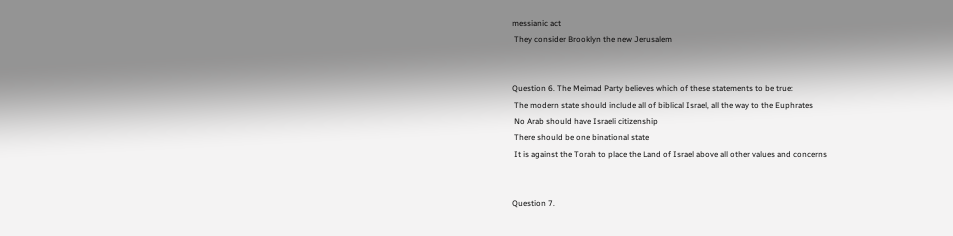messianic act
 They consider Brooklyn the new Jerusalem


Question 6. The Meimad Party believes which of these statements to be true:
 The modern state should include all of biblical Israel, all the way to the Euphrates
 No Arab should have Israeli citizenship
 There should be one binational state
 It is against the Torah to place the Land of Israel above all other values and concerns


Question 7.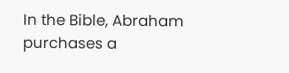In the Bible, Abraham purchases a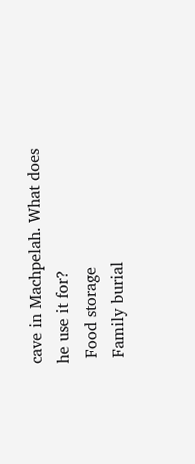cave in Machpelah. What does he use it for?
 Food storage
 Family burial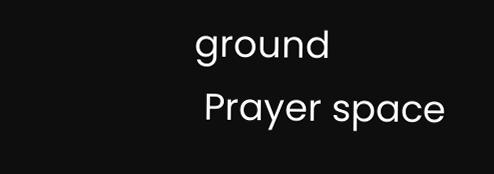ground
 Prayer space